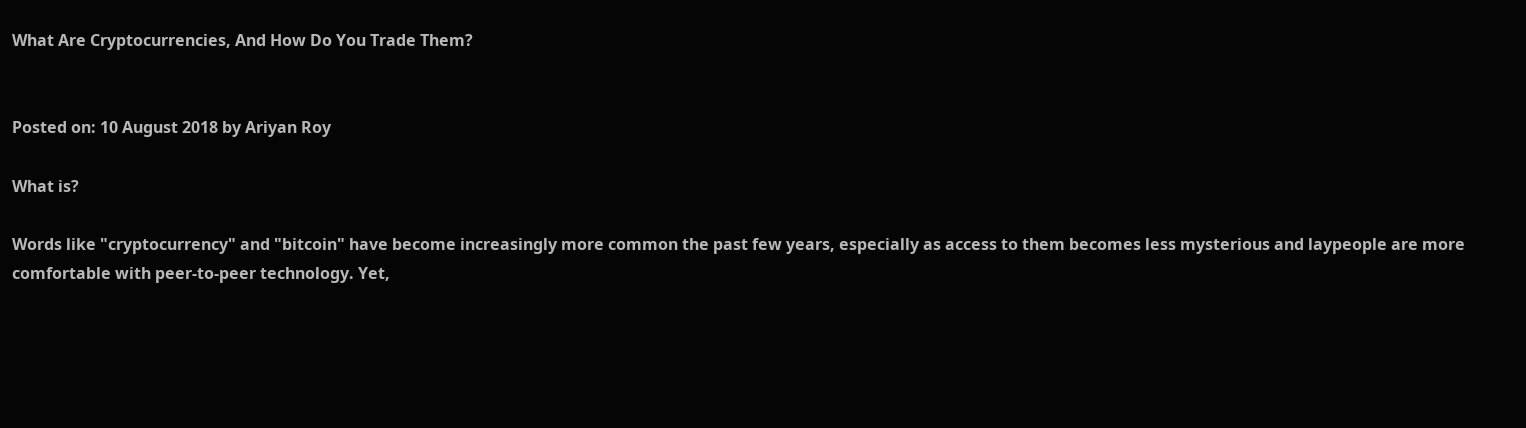What Are Cryptocurrencies, And How Do You Trade Them?


Posted on: 10 August 2018 by Ariyan Roy

What is?

Words like "cryptocurrency" and "bitcoin" have become increasingly more common the past few years, especially as access to them becomes less mysterious and laypeople are more comfortable with peer-to-peer technology. Yet,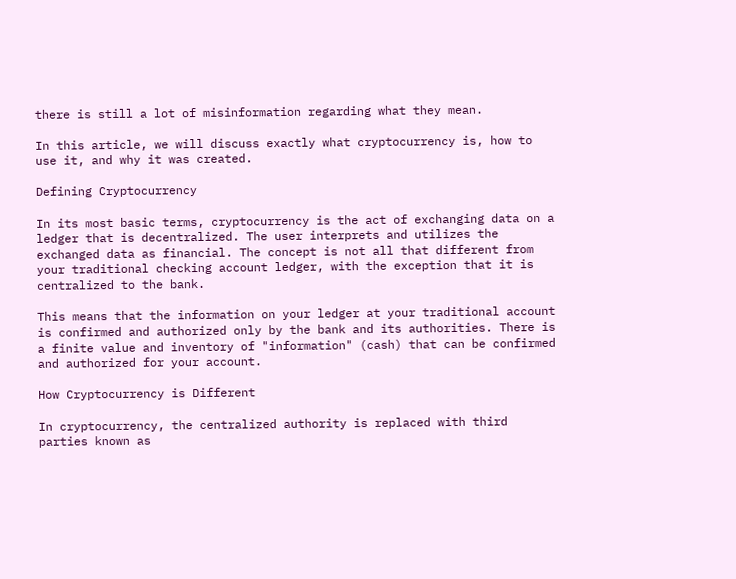there is still a lot of misinformation regarding what they mean.

In this article, we will discuss exactly what cryptocurrency is, how to use it, and why it was created.

Defining Cryptocurrency

In its most basic terms, cryptocurrency is the act of exchanging data on a ledger that is decentralized. The user interprets and utilizes the exchanged data as financial. The concept is not all that different from your traditional checking account ledger, with the exception that it is centralized to the bank.

This means that the information on your ledger at your traditional account is confirmed and authorized only by the bank and its authorities. There is a finite value and inventory of "information" (cash) that can be confirmed and authorized for your account.

How Cryptocurrency is Different

In cryptocurrency, the centralized authority is replaced with third parties known as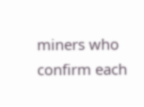miners who confirm each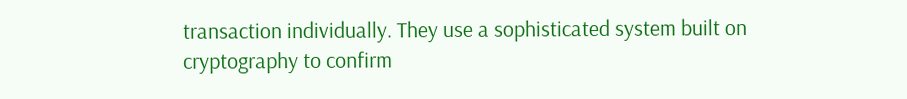transaction individually. They use a sophisticated system built on cryptography to confirm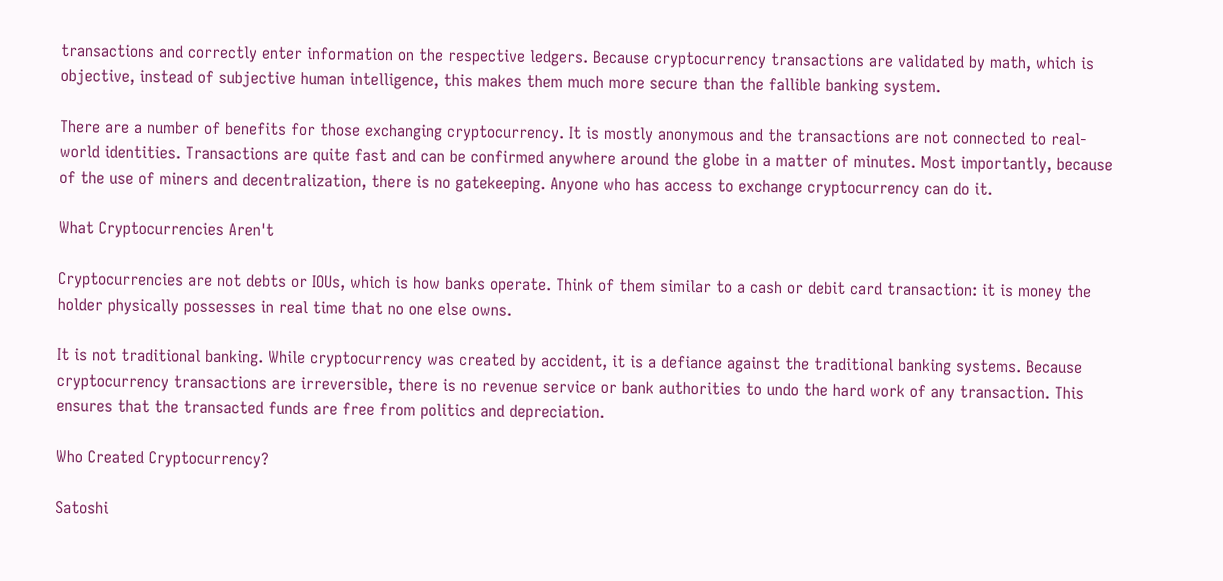transactions and correctly enter information on the respective ledgers. Because cryptocurrency transactions are validated by math, which is objective, instead of subjective human intelligence, this makes them much more secure than the fallible banking system.

There are a number of benefits for those exchanging cryptocurrency. It is mostly anonymous and the transactions are not connected to real-world identities. Transactions are quite fast and can be confirmed anywhere around the globe in a matter of minutes. Most importantly, because of the use of miners and decentralization, there is no gatekeeping. Anyone who has access to exchange cryptocurrency can do it.

What Cryptocurrencies Aren't

Cryptocurrencies are not debts or IOUs, which is how banks operate. Think of them similar to a cash or debit card transaction: it is money the holder physically possesses in real time that no one else owns.

It is not traditional banking. While cryptocurrency was created by accident, it is a defiance against the traditional banking systems. Because cryptocurrency transactions are irreversible, there is no revenue service or bank authorities to undo the hard work of any transaction. This ensures that the transacted funds are free from politics and depreciation.

Who Created Cryptocurrency?

Satoshi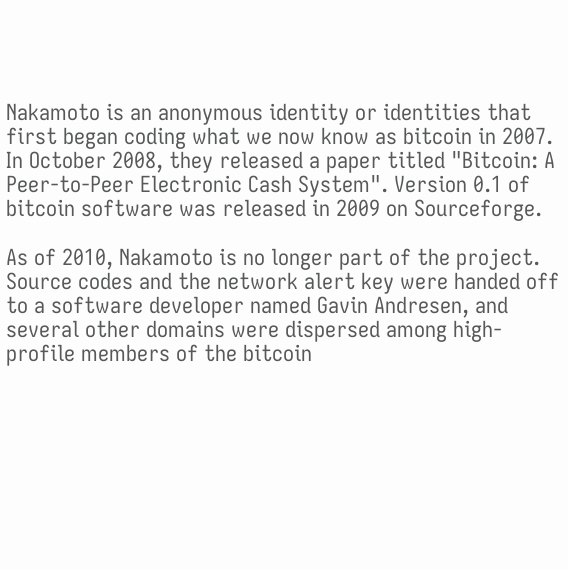Nakamoto is an anonymous identity or identities that first began coding what we now know as bitcoin in 2007. In October 2008, they released a paper titled "Bitcoin: A Peer-to-Peer Electronic Cash System". Version 0.1 of bitcoin software was released in 2009 on Sourceforge.

As of 2010, Nakamoto is no longer part of the project. Source codes and the network alert key were handed off to a software developer named Gavin Andresen, and several other domains were dispersed among high-profile members of the bitcoin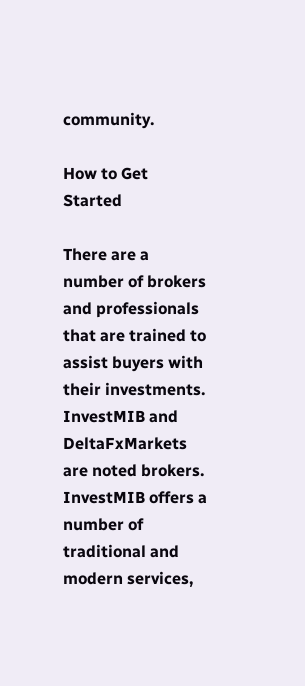community.

How to Get Started

There are a number of brokers and professionals that are trained to assist buyers with their investments. InvestMIB and DeltaFxMarkets are noted brokers. InvestMIB offers a number of traditional and modern services,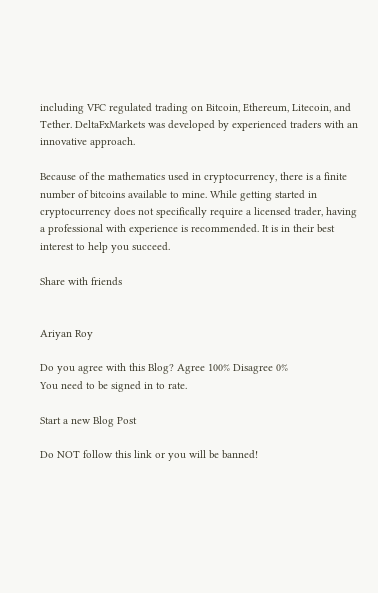including VFC regulated trading on Bitcoin, Ethereum, Litecoin, and Tether. DeltaFxMarkets was developed by experienced traders with an innovative approach.

Because of the mathematics used in cryptocurrency, there is a finite number of bitcoins available to mine. While getting started in cryptocurrency does not specifically require a licensed trader, having a professional with experience is recommended. It is in their best interest to help you succeed.

Share with friends


Ariyan Roy

Do you agree with this Blog? Agree 100% Disagree 0%
You need to be signed in to rate.

Start a new Blog Post

Do NOT follow this link or you will be banned!